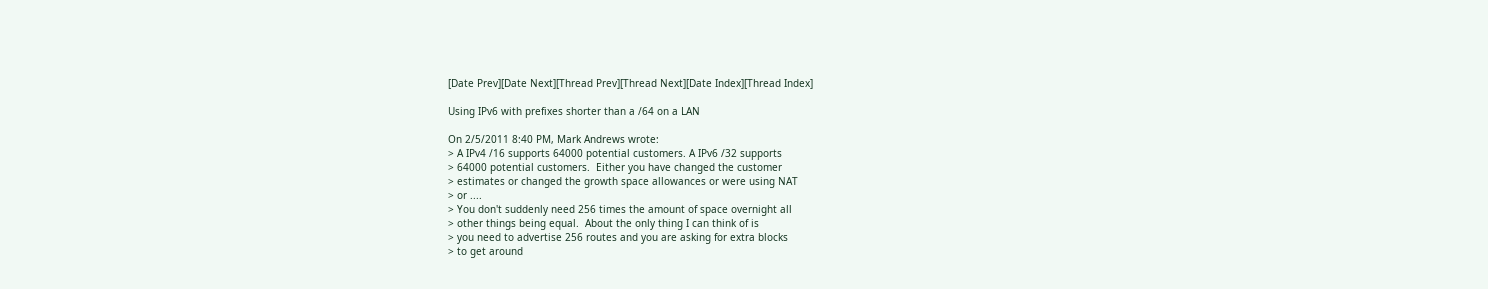[Date Prev][Date Next][Thread Prev][Thread Next][Date Index][Thread Index]

Using IPv6 with prefixes shorter than a /64 on a LAN

On 2/5/2011 8:40 PM, Mark Andrews wrote:
> A IPv4 /16 supports 64000 potential customers. A IPv6 /32 supports
> 64000 potential customers.  Either you have changed the customer
> estimates or changed the growth space allowances or were using NAT
> or ....
> You don't suddenly need 256 times the amount of space overnight all
> other things being equal.  About the only thing I can think of is
> you need to advertise 256 routes and you are asking for extra blocks
> to get around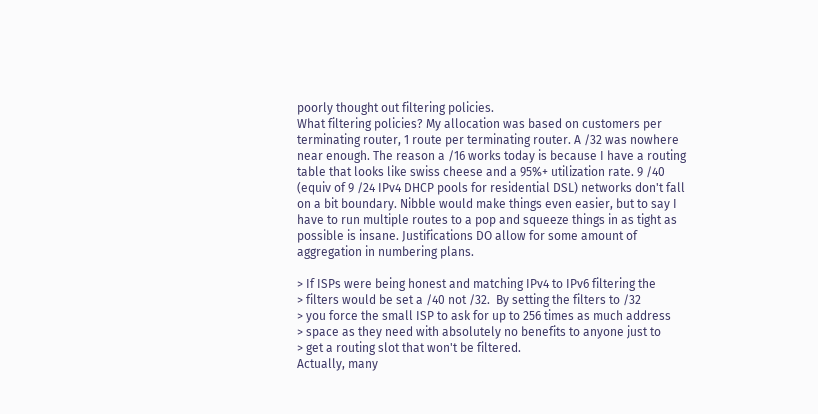poorly thought out filtering policies.
What filtering policies? My allocation was based on customers per
terminating router, 1 route per terminating router. A /32 was nowhere
near enough. The reason a /16 works today is because I have a routing
table that looks like swiss cheese and a 95%+ utilization rate. 9 /40
(equiv of 9 /24 IPv4 DHCP pools for residential DSL) networks don't fall
on a bit boundary. Nibble would make things even easier, but to say I
have to run multiple routes to a pop and squeeze things in as tight as
possible is insane. Justifications DO allow for some amount of
aggregation in numbering plans.

> If ISPs were being honest and matching IPv4 to IPv6 filtering the
> filters would be set a /40 not /32.  By setting the filters to /32
> you force the small ISP to ask for up to 256 times as much address
> space as they need with absolutely no benefits to anyone just to
> get a routing slot that won't be filtered.
Actually, many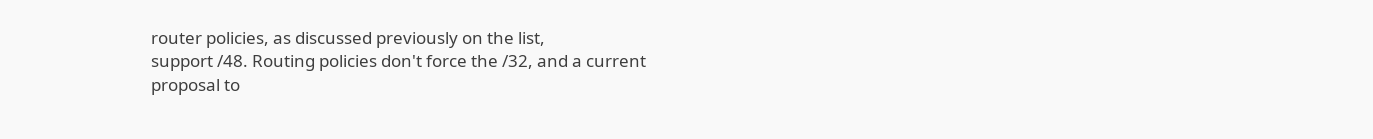router policies, as discussed previously on the list,
support /48. Routing policies don't force the /32, and a current
proposal to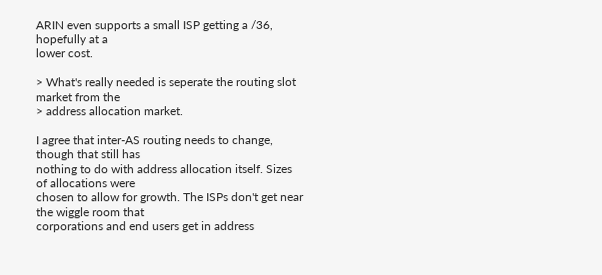ARIN even supports a small ISP getting a /36, hopefully at a
lower cost.

> What's really needed is seperate the routing slot market from the
> address allocation market.

I agree that inter-AS routing needs to change, though that still has
nothing to do with address allocation itself. Sizes of allocations were
chosen to allow for growth. The ISPs don't get near the wiggle room that
corporations and end users get in address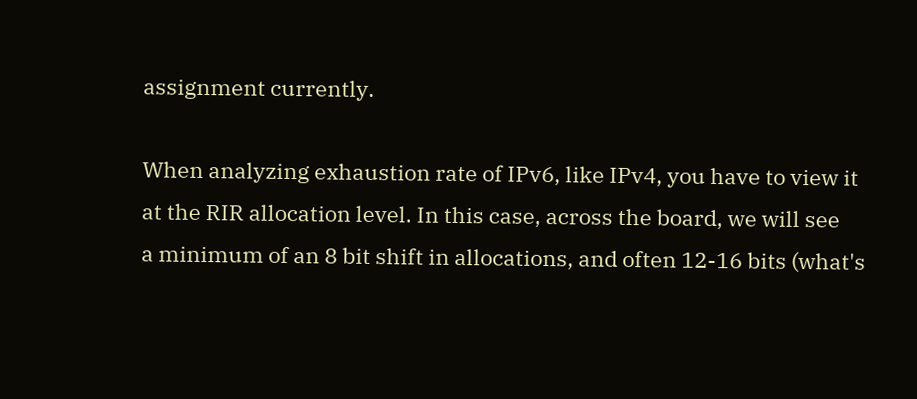assignment currently.

When analyzing exhaustion rate of IPv6, like IPv4, you have to view it
at the RIR allocation level. In this case, across the board, we will see
a minimum of an 8 bit shift in allocations, and often 12-16 bits (what's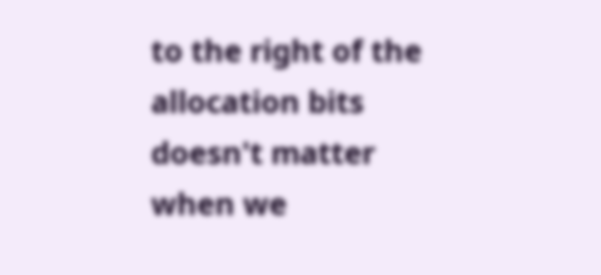to the right of the allocation bits doesn't matter when we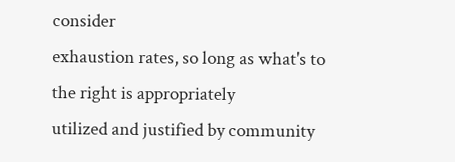consider
exhaustion rates, so long as what's to the right is appropriately
utilized and justified by community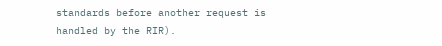standards before another request is
handled by the RIR).